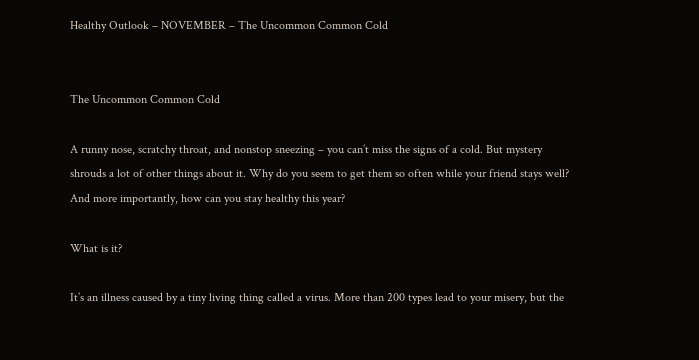Healthy Outlook – NOVEMBER – The Uncommon Common Cold


The Uncommon Common Cold

A runny nose, scratchy throat, and nonstop sneezing – you can’t miss the signs of a cold. But mystery shrouds a lot of other things about it. Why do you seem to get them so often while your friend stays well? And more importantly, how can you stay healthy this year?

What is it?

It’s an illness caused by a tiny living thing called a virus. More than 200 types lead to your misery, but the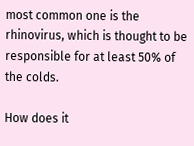most common one is the rhinovirus, which is thought to be responsible for at least 50% of the colds.

How does it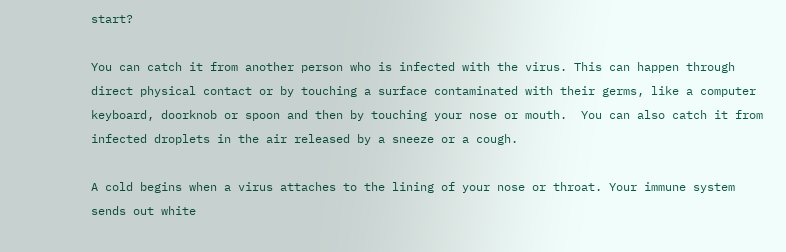start?

You can catch it from another person who is infected with the virus. This can happen through direct physical contact or by touching a surface contaminated with their germs, like a computer keyboard, doorknob or spoon and then by touching your nose or mouth.  You can also catch it from infected droplets in the air released by a sneeze or a cough.

A cold begins when a virus attaches to the lining of your nose or throat. Your immune system sends out white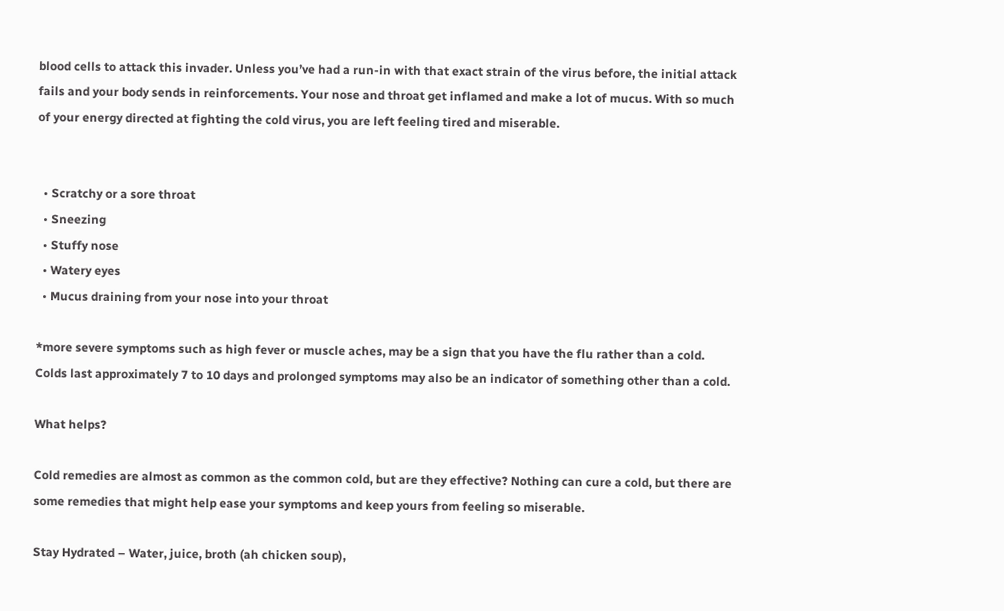blood cells to attack this invader. Unless you’ve had a run-in with that exact strain of the virus before, the initial attack fails and your body sends in reinforcements. Your nose and throat get inflamed and make a lot of mucus. With so much of your energy directed at fighting the cold virus, you are left feeling tired and miserable.


  • Scratchy or a sore throat
  • Sneezing
  • Stuffy nose
  • Watery eyes
  • Mucus draining from your nose into your throat

*more severe symptoms such as high fever or muscle aches, may be a sign that you have the flu rather than a cold. Colds last approximately 7 to 10 days and prolonged symptoms may also be an indicator of something other than a cold.

What helps?

Cold remedies are almost as common as the common cold, but are they effective? Nothing can cure a cold, but there are some remedies that might help ease your symptoms and keep yours from feeling so miserable.

Stay Hydrated – Water, juice, broth (ah chicken soup),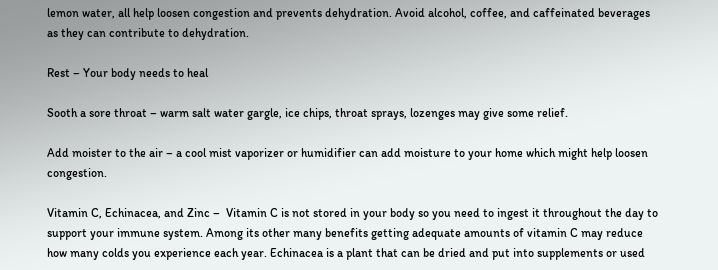lemon water, all help loosen congestion and prevents dehydration. Avoid alcohol, coffee, and caffeinated beverages as they can contribute to dehydration.

Rest – Your body needs to heal

Sooth a sore throat – warm salt water gargle, ice chips, throat sprays, lozenges may give some relief.

Add moister to the air – a cool mist vaporizer or humidifier can add moisture to your home which might help loosen congestion.

Vitamin C, Echinacea, and Zinc –  Vitamin C is not stored in your body so you need to ingest it throughout the day to support your immune system. Among its other many benefits getting adequate amounts of vitamin C may reduce how many colds you experience each year. Echinacea is a plant that can be dried and put into supplements or used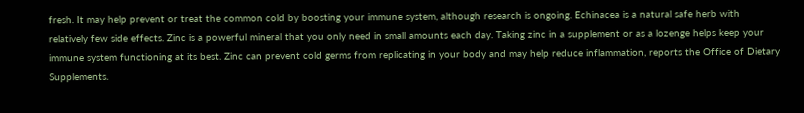fresh. It may help prevent or treat the common cold by boosting your immune system, although research is ongoing. Echinacea is a natural safe herb with relatively few side effects. Zinc is a powerful mineral that you only need in small amounts each day. Taking zinc in a supplement or as a lozenge helps keep your immune system functioning at its best. Zinc can prevent cold germs from replicating in your body and may help reduce inflammation, reports the Office of Dietary Supplements.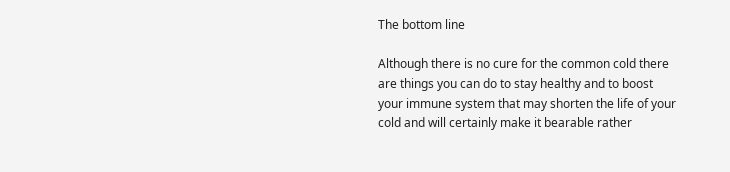The bottom line

Although there is no cure for the common cold there are things you can do to stay healthy and to boost your immune system that may shorten the life of your cold and will certainly make it bearable rather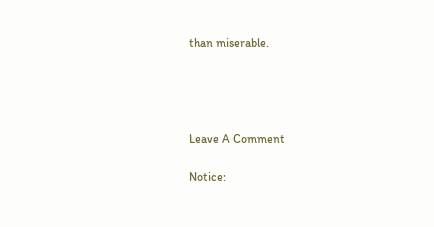than miserable.




Leave A Comment

Notice: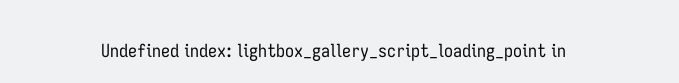Undefined index: lightbox_gallery_script_loading_point in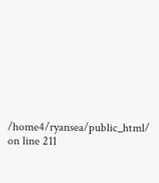/home4/ryansea/public_html/ on line 211